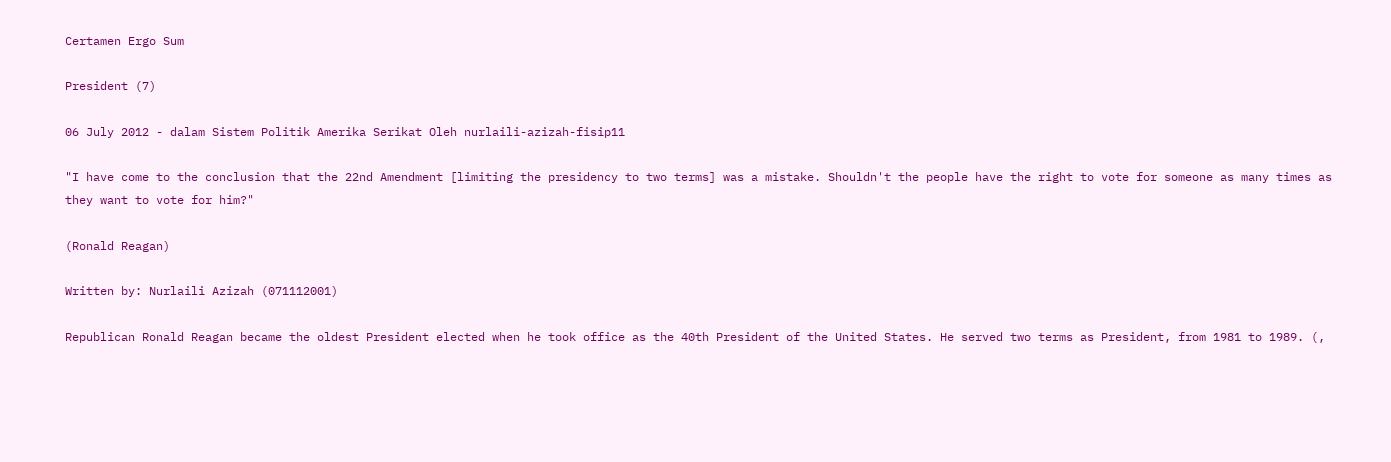Certamen Ergo Sum

President (7)

06 July 2012 - dalam Sistem Politik Amerika Serikat Oleh nurlaili-azizah-fisip11

"I have come to the conclusion that the 22nd Amendment [limiting the presidency to two terms] was a mistake. Shouldn't the people have the right to vote for someone as many times as they want to vote for him?"

(Ronald Reagan)

Written by: Nurlaili Azizah (071112001)

Republican Ronald Reagan became the oldest President elected when he took office as the 40th President of the United States. He served two terms as President, from 1981 to 1989. (,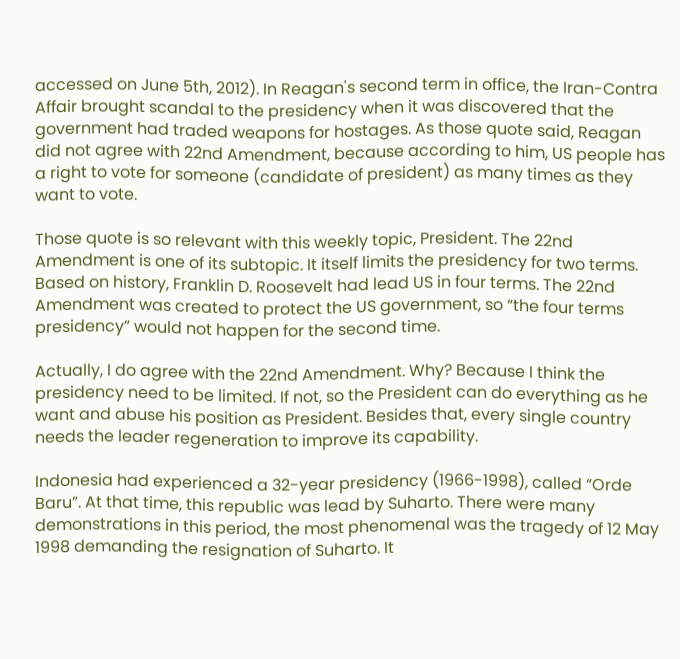accessed on June 5th, 2012). In Reagan's second term in office, the Iran-Contra Affair brought scandal to the presidency when it was discovered that the government had traded weapons for hostages. As those quote said, Reagan did not agree with 22nd Amendment, because according to him, US people has a right to vote for someone (candidate of president) as many times as they want to vote.

Those quote is so relevant with this weekly topic, President. The 22nd Amendment is one of its subtopic. It itself limits the presidency for two terms. Based on history, Franklin D. Roosevelt had lead US in four terms. The 22nd Amendment was created to protect the US government, so “the four terms presidency” would not happen for the second time.

Actually, I do agree with the 22nd Amendment. Why? Because I think the presidency need to be limited. If not, so the President can do everything as he want and abuse his position as President. Besides that, every single country needs the leader regeneration to improve its capability.

Indonesia had experienced a 32-year presidency (1966-1998), called “Orde Baru”. At that time, this republic was lead by Suharto. There were many demonstrations in this period, the most phenomenal was the tragedy of 12 May 1998 demanding the resignation of Suharto. It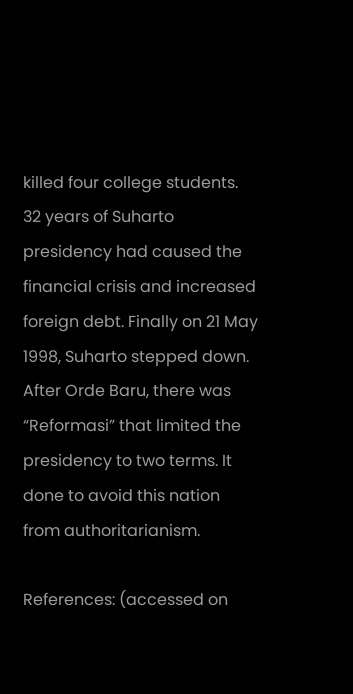killed four college students. 32 years of Suharto presidency had caused the financial crisis and increased foreign debt. Finally on 21 May 1998, Suharto stepped down. After Orde Baru, there was “Reformasi” that limited the presidency to two terms. It done to avoid this nation from authoritarianism.

References: (accessed on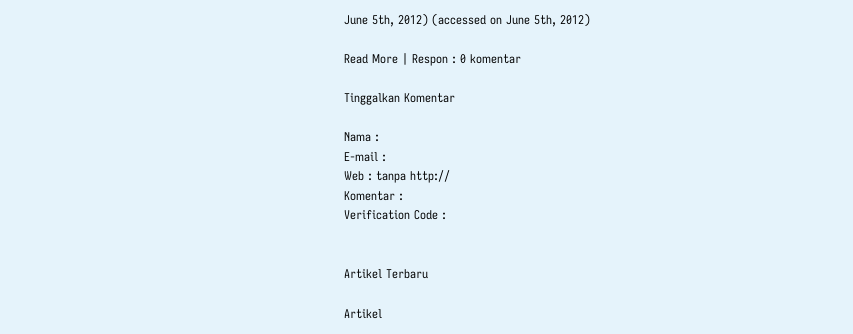June 5th, 2012) (accessed on June 5th, 2012)

Read More | Respon : 0 komentar

Tinggalkan Komentar

Nama :
E-mail :
Web : tanpa http://
Komentar :
Verification Code :


Artikel Terbaru

Artikel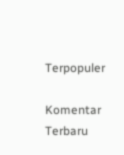Terpopuler

Komentar Terbaru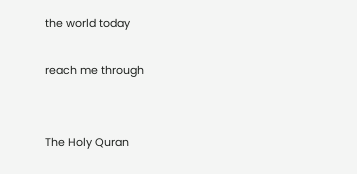the world today

reach me through


The Holy Quran